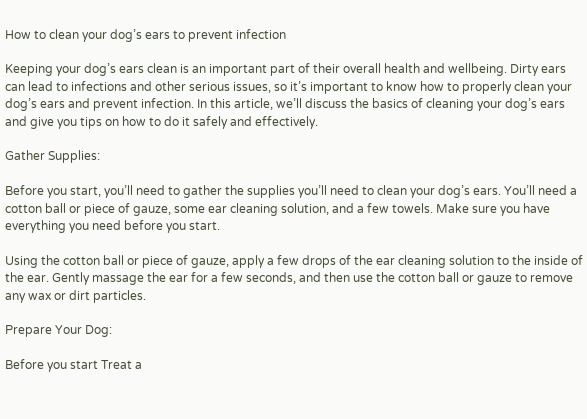How to clean your dog’s ears to prevent infection

Keeping your dog’s ears clean is an important part of their overall health and wellbeing. Dirty ears can lead to infections and other serious issues, so it’s important to know how to properly clean your dog’s ears and prevent infection. In this article, we’ll discuss the basics of cleaning your dog’s ears and give you tips on how to do it safely and effectively.

Gather Supplies:

Before you start, you’ll need to gather the supplies you’ll need to clean your dog’s ears. You’ll need a cotton ball or piece of gauze, some ear cleaning solution, and a few towels. Make sure you have everything you need before you start.

Using the cotton ball or piece of gauze, apply a few drops of the ear cleaning solution to the inside of the ear. Gently massage the ear for a few seconds, and then use the cotton ball or gauze to remove any wax or dirt particles.

Prepare Your Dog:

Before you start Treat a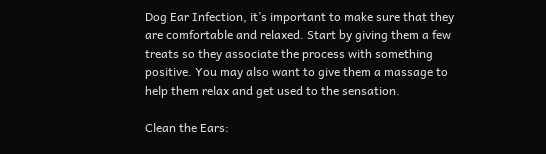Dog Ear Infection, it’s important to make sure that they are comfortable and relaxed. Start by giving them a few treats so they associate the process with something positive. You may also want to give them a massage to help them relax and get used to the sensation.

Clean the Ears: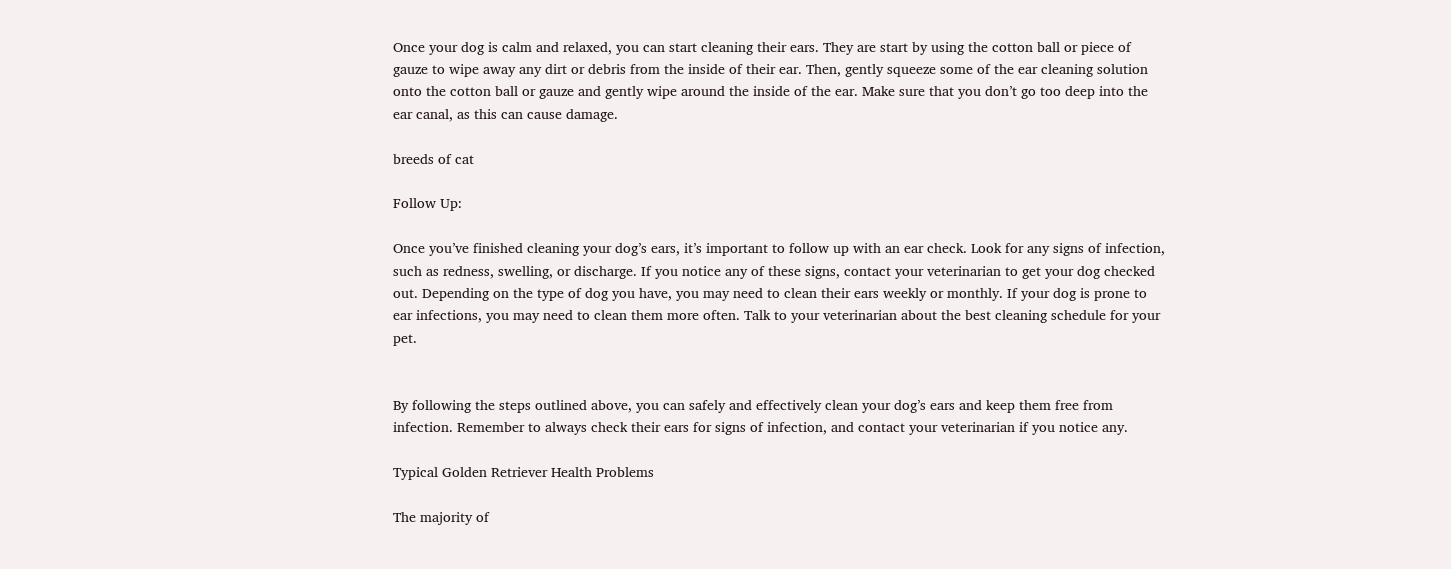Once your dog is calm and relaxed, you can start cleaning their ears. They are start by using the cotton ball or piece of gauze to wipe away any dirt or debris from the inside of their ear. Then, gently squeeze some of the ear cleaning solution onto the cotton ball or gauze and gently wipe around the inside of the ear. Make sure that you don’t go too deep into the ear canal, as this can cause damage.

breeds of cat

Follow Up:

Once you’ve finished cleaning your dog’s ears, it’s important to follow up with an ear check. Look for any signs of infection, such as redness, swelling, or discharge. If you notice any of these signs, contact your veterinarian to get your dog checked out. Depending on the type of dog you have, you may need to clean their ears weekly or monthly. If your dog is prone to ear infections, you may need to clean them more often. Talk to your veterinarian about the best cleaning schedule for your pet.


By following the steps outlined above, you can safely and effectively clean your dog’s ears and keep them free from infection. Remember to always check their ears for signs of infection, and contact your veterinarian if you notice any.

Typical Golden Retriever Health Problems

The majority of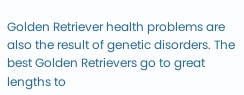Golden Retriever health problems are also the result of genetic disorders. The best Golden Retrievers go to great lengths to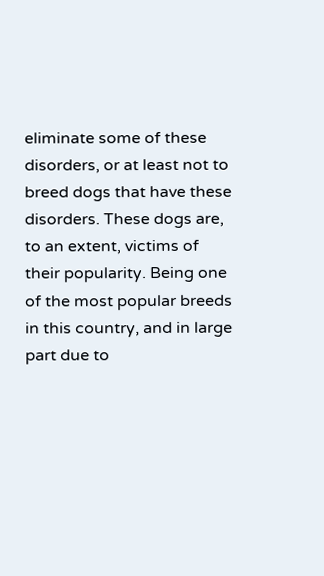eliminate some of these disorders, or at least not to breed dogs that have these disorders. These dogs are, to an extent, victims of their popularity. Being one of the most popular breeds in this country, and in large part due to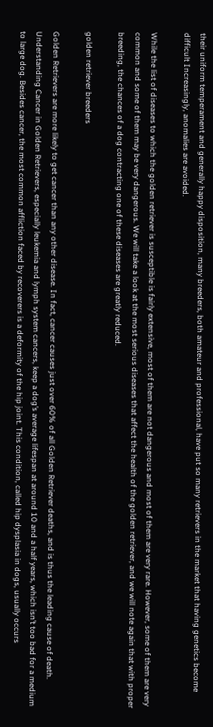their uniform temperament and generally happy disposition, many breeders, both amateur and professional, have put so many retrievers in the market that having genetics become difficult Increasingly, anomalies are avoided.

While the list of diseases to which the golden retriever is susceptible is fairly extensive, most of them are not dangerous and most of them are very rare. However, some of them are very common and some of them may be very dangerous. We will take a look at the most serious diseases that affect the health of the golden retriever, and we will note again that with proper breeding, the chances of a dog contracting one of these diseases are greatly reduced.

golden retriever breeders

Golden Retrievers are more likely to get cancer than any other disease. In fact, cancer causes just over 60% of all Golden Retriever deaths, and is thus the leading cause of death. Understanding Cancer in Golden Retrievers, especially leukemia and lymph system cancers, keep a dog’s average lifespan at around 10 and a half years, which isn’t too bad for a medium to large dog. Besides cancer, the most common affliction faced by recoverers is a deformity of the hip joint. This condition, called hip dysplasia in dogs, usually occurs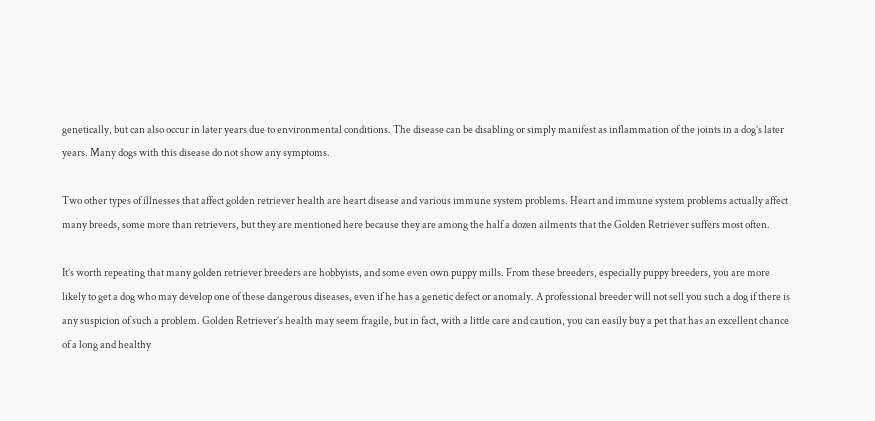genetically, but can also occur in later years due to environmental conditions. The disease can be disabling or simply manifest as inflammation of the joints in a dog’s later years. Many dogs with this disease do not show any symptoms.

Two other types of illnesses that affect golden retriever health are heart disease and various immune system problems. Heart and immune system problems actually affect many breeds, some more than retrievers, but they are mentioned here because they are among the half a dozen ailments that the Golden Retriever suffers most often.

It’s worth repeating that many golden retriever breeders are hobbyists, and some even own puppy mills. From these breeders, especially puppy breeders, you are more likely to get a dog who may develop one of these dangerous diseases, even if he has a genetic defect or anomaly. A professional breeder will not sell you such a dog if there is any suspicion of such a problem. Golden Retriever’s health may seem fragile, but in fact, with a little care and caution, you can easily buy a pet that has an excellent chance of a long and healthy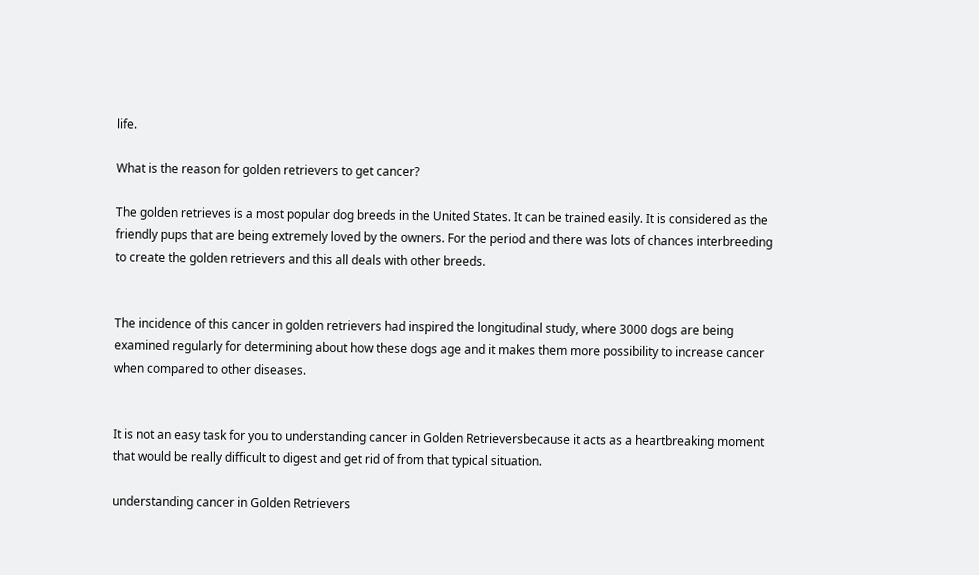life.

What is the reason for golden retrievers to get cancer?

The golden retrieves is a most popular dog breeds in the United States. It can be trained easily. It is considered as the friendly pups that are being extremely loved by the owners. For the period and there was lots of chances interbreeding to create the golden retrievers and this all deals with other breeds.


The incidence of this cancer in golden retrievers had inspired the longitudinal study, where 3000 dogs are being examined regularly for determining about how these dogs age and it makes them more possibility to increase cancer when compared to other diseases.


It is not an easy task for you to understanding cancer in Golden Retrieversbecause it acts as a heartbreaking moment that would be really difficult to digest and get rid of from that typical situation.

understanding cancer in Golden Retrievers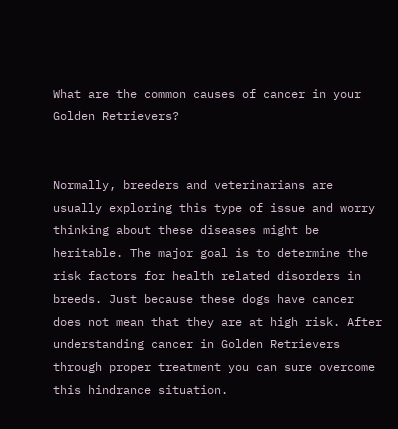What are the common causes of cancer in your Golden Retrievers?


Normally, breeders and veterinarians are usually exploring this type of issue and worry thinking about these diseases might be heritable. The major goal is to determine the risk factors for health related disorders in breeds. Just because these dogs have cancer does not mean that they are at high risk. After understanding cancer in Golden Retrievers through proper treatment you can sure overcome this hindrance situation.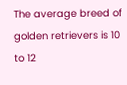The average breed of golden retrievers is 10 to 12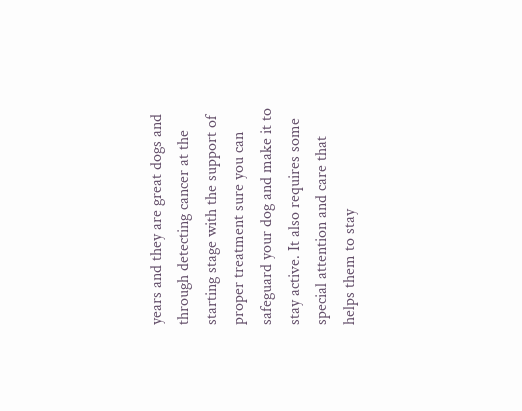years and they are great dogs and through detecting cancer at the starting stage with the support of proper treatment sure you can safeguard your dog and make it to stay active. It also requires some special attention and care that helps them to stay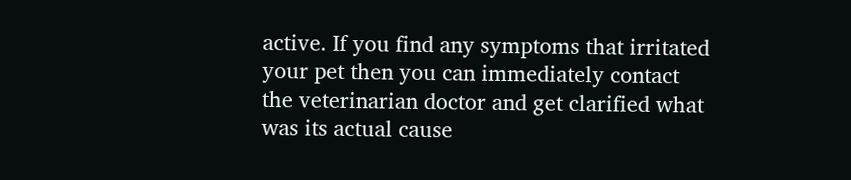active. If you find any symptoms that irritated your pet then you can immediately contact the veterinarian doctor and get clarified what was its actual cause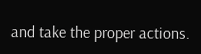and take the proper actions.